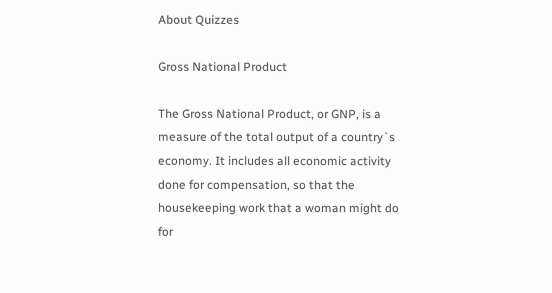About Quizzes

Gross National Product

The Gross National Product, or GNP, is a measure of the total output of a country`s economy. It includes all economic activity done for compensation, so that the housekeeping work that a woman might do for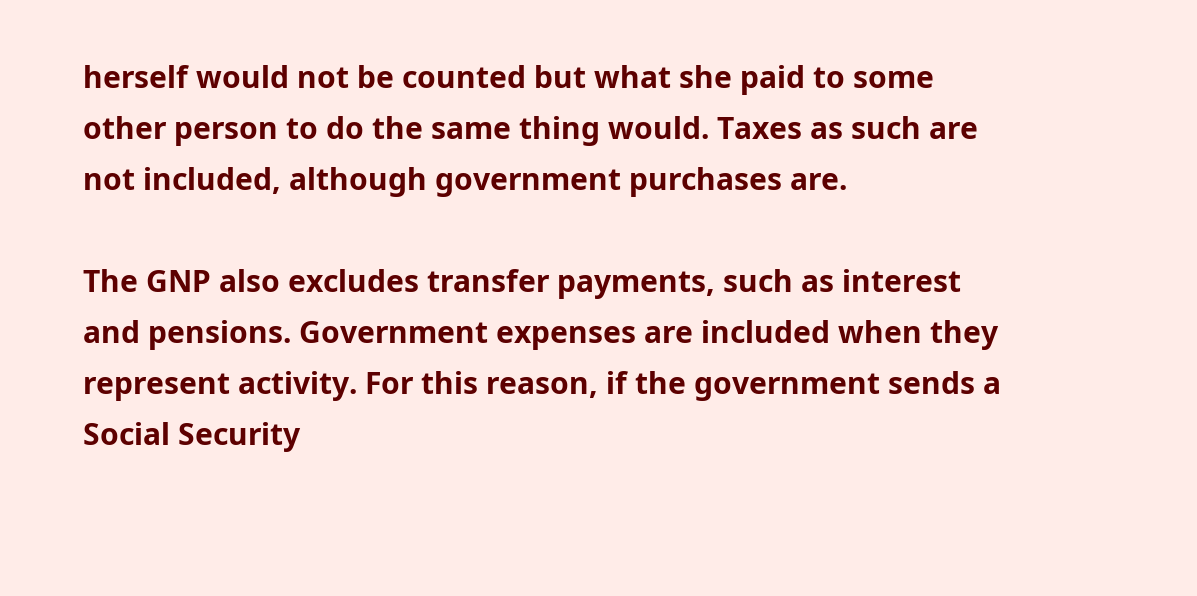herself would not be counted but what she paid to some other person to do the same thing would. Taxes as such are not included, although government purchases are.

The GNP also excludes transfer payments, such as interest and pensions. Government expenses are included when they represent activity. For this reason, if the government sends a Social Security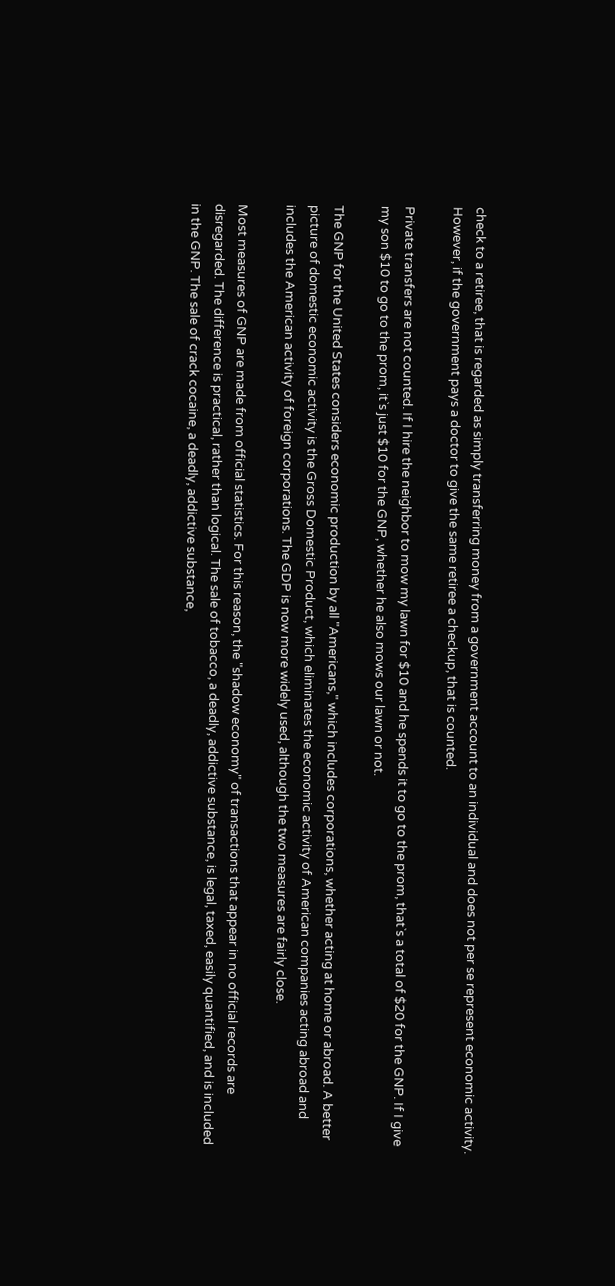check to a retiree, that is regarded as simply transferring money from a government account to an individual and does not per se represent economic activity. However, if the government pays a doctor to give the same retiree a checkup, that is counted.

Private transfers are not counted. If I hire the neighbor to mow my lawn for $10 and he spends it to go to the prom, that`s a total of $20 for the GNP. If I give my son $10 to go to the prom, it`s just $10 for the GNP, whether he also mows our lawn or not.

The GNP for the United States considers economic production by all "Americans," which includes corporations, whether acting at home or abroad. A better picture of domestic economic activity is the Gross Domestic Product, which eliminates the economic activity of American companies acting abroad and includes the American activity of foreign corporations. The GDP is now more widely used, although the two measures are fairly close.

Most measures of GNP are made from official statistics. For this reason, the "shadow economy" of transactions that appear in no official records are disregarded. The difference is practical, rather than logical. The sale of tobacco, a deadly, addictive substance, is legal, taxed, easily quantified, and is included in the GNP. The sale of crack cocaine, a deadly, addictive substance,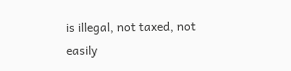is illegal, not taxed, not easily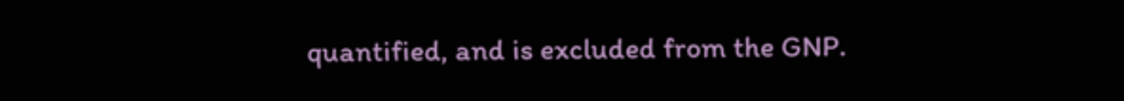quantified, and is excluded from the GNP.